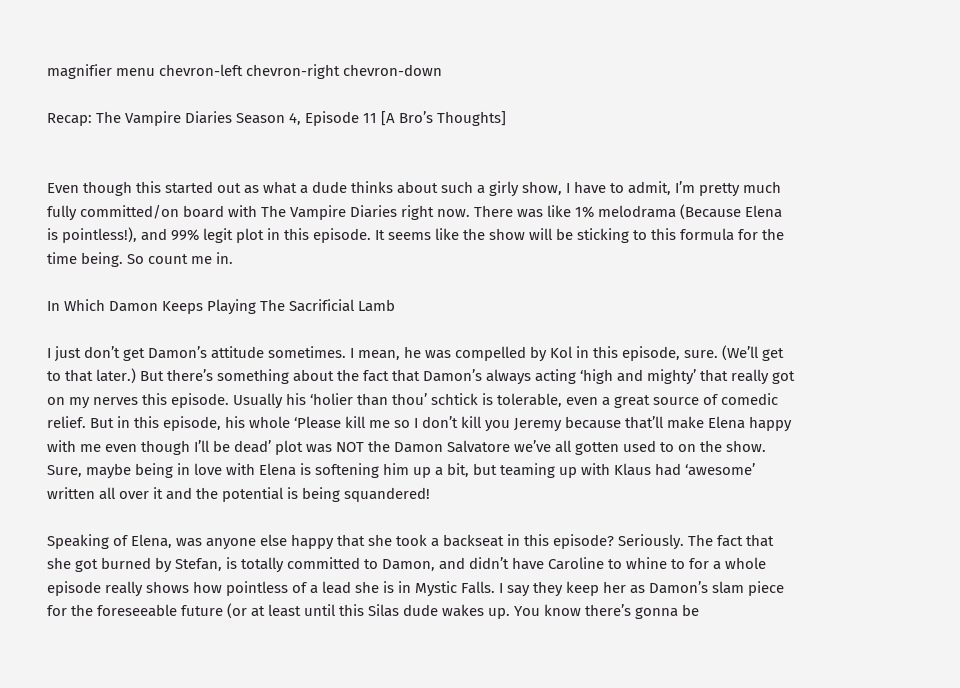magnifier menu chevron-left chevron-right chevron-down

Recap: The Vampire Diaries Season 4, Episode 11 [A Bro’s Thoughts]


Even though this started out as what a dude thinks about such a girly show, I have to admit, I’m pretty much fully committed/on board with The Vampire Diaries right now. There was like 1% melodrama (Because Elena is pointless!), and 99% legit plot in this episode. It seems like the show will be sticking to this formula for the time being. So count me in.

In Which Damon Keeps Playing The Sacrificial Lamb

I just don’t get Damon’s attitude sometimes. I mean, he was compelled by Kol in this episode, sure. (We’ll get to that later.) But there’s something about the fact that Damon’s always acting ‘high and mighty’ that really got on my nerves this episode. Usually his ‘holier than thou’ schtick is tolerable, even a great source of comedic relief. But in this episode, his whole ‘Please kill me so I don’t kill you Jeremy because that’ll make Elena happy with me even though I’ll be dead’ plot was NOT the Damon Salvatore we’ve all gotten used to on the show. Sure, maybe being in love with Elena is softening him up a bit, but teaming up with Klaus had ‘awesome’ written all over it and the potential is being squandered!

Speaking of Elena, was anyone else happy that she took a backseat in this episode? Seriously. The fact that she got burned by Stefan, is totally committed to Damon, and didn’t have Caroline to whine to for a whole episode really shows how pointless of a lead she is in Mystic Falls. I say they keep her as Damon’s slam piece for the foreseeable future (or at least until this Silas dude wakes up. You know there’s gonna be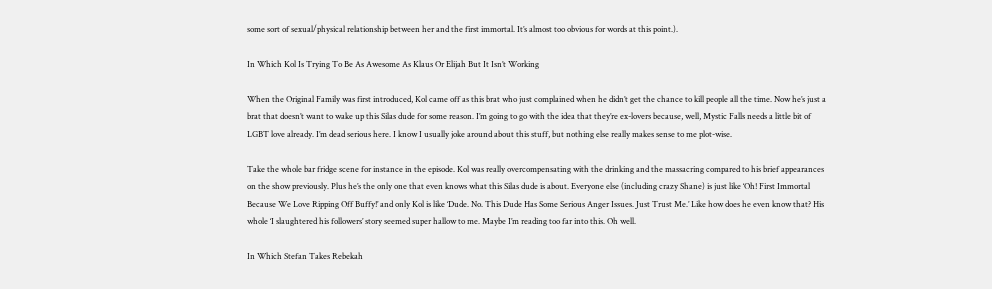some sort of sexual/physical relationship between her and the first immortal. It’s almost too obvious for words at this point.).

In Which Kol Is Trying To Be As Awesome As Klaus Or Elijah But It Isn’t Working

When the Original Family was first introduced, Kol came off as this brat who just complained when he didn’t get the chance to kill people all the time. Now he’s just a brat that doesn’t want to wake up this Silas dude for some reason. I’m going to go with the idea that they’re ex-lovers because, well, Mystic Falls needs a little bit of LGBT love already. I’m dead serious here. I know I usually joke around about this stuff, but nothing else really makes sense to me plot-wise.

Take the whole bar fridge scene for instance in the episode. Kol was really overcompensating with the drinking and the massacring compared to his brief appearances on the show previously. Plus he’s the only one that even knows what this Silas dude is about. Everyone else (including crazy Shane) is just like ‘Oh! First Immortal Because We Love Ripping Off Buffy!’ and only Kol is like ‘Dude. No. This Dude Has Some Serious Anger Issues. Just Trust Me.’ Like how does he even know that? His whole ‘I slaughtered his followers’ story seemed super hallow to me. Maybe I’m reading too far into this. Oh well.

In Which Stefan Takes Rebekah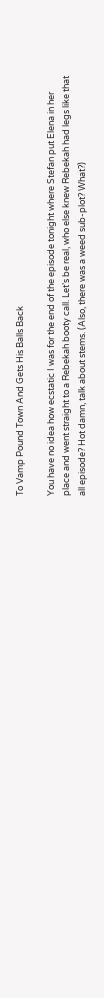To Vamp Pound Town And Gets His Balls Back

You have no idea how ecstatic I was for the end of the episode tonight where Stefan put Elena in her place and went straight to a Rebekah booty call. Let’s be real, who else knew Rebekah had legs like that all episode? Hot damn, talk about stems. (Also, there was a weed sub-plot? What?)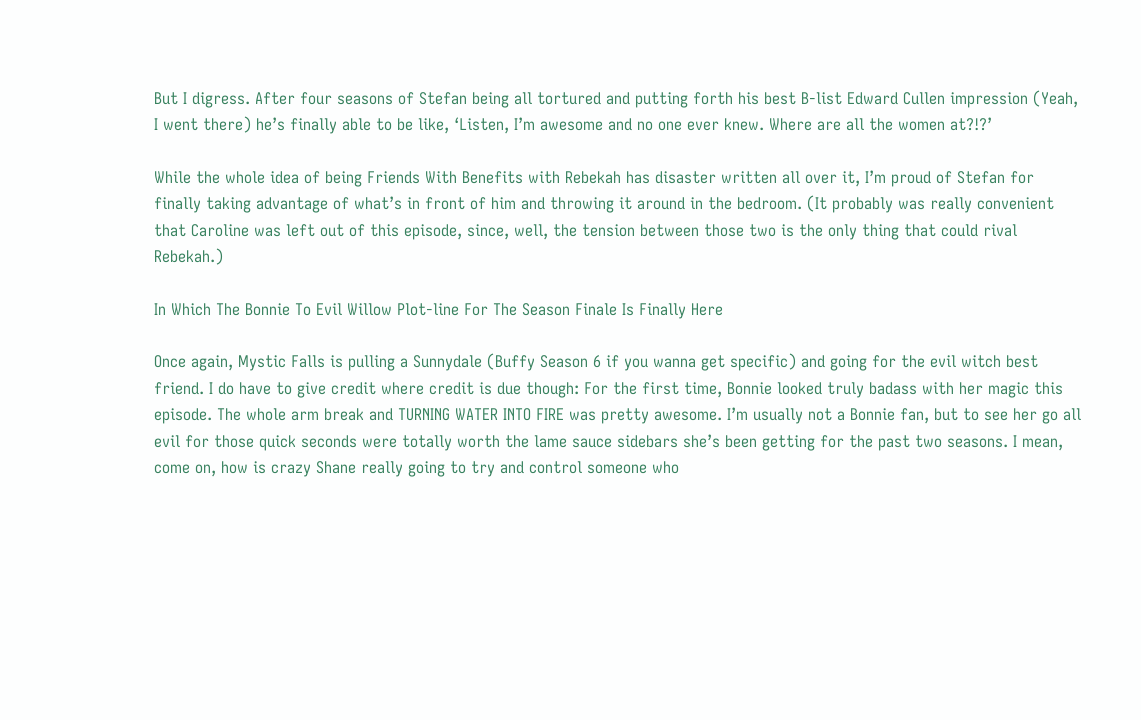But I digress. After four seasons of Stefan being all tortured and putting forth his best B-list Edward Cullen impression (Yeah, I went there) he’s finally able to be like, ‘Listen, I’m awesome and no one ever knew. Where are all the women at?!?’

While the whole idea of being Friends With Benefits with Rebekah has disaster written all over it, I’m proud of Stefan for finally taking advantage of what’s in front of him and throwing it around in the bedroom. (It probably was really convenient that Caroline was left out of this episode, since, well, the tension between those two is the only thing that could rival Rebekah.)

In Which The Bonnie To Evil Willow Plot-line For The Season Finale Is Finally Here

Once again, Mystic Falls is pulling a Sunnydale (Buffy Season 6 if you wanna get specific) and going for the evil witch best friend. I do have to give credit where credit is due though: For the first time, Bonnie looked truly badass with her magic this episode. The whole arm break and TURNING WATER INTO FIRE was pretty awesome. I’m usually not a Bonnie fan, but to see her go all evil for those quick seconds were totally worth the lame sauce sidebars she’s been getting for the past two seasons. I mean, come on, how is crazy Shane really going to try and control someone who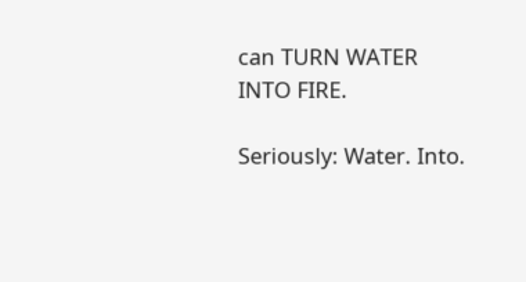can TURN WATER INTO FIRE.

Seriously: Water. Into.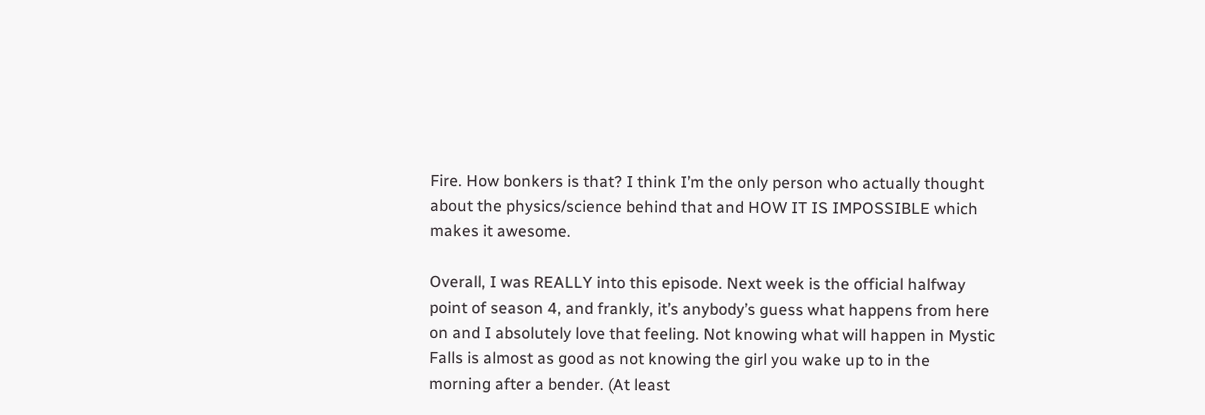Fire. How bonkers is that? I think I’m the only person who actually thought about the physics/science behind that and HOW IT IS IMPOSSIBLE which makes it awesome.

Overall, I was REALLY into this episode. Next week is the official halfway point of season 4, and frankly, it’s anybody’s guess what happens from here on and I absolutely love that feeling. Not knowing what will happen in Mystic Falls is almost as good as not knowing the girl you wake up to in the morning after a bender. (At least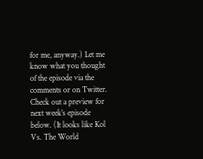for me, anyway.) Let me know what you thought of the episode via the comments or on Twitter. Check out a preview for next week’s episode below. (It looks like Kol Vs. The World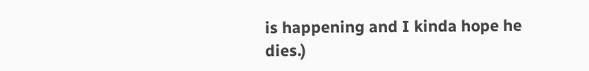is happening and I kinda hope he dies.)